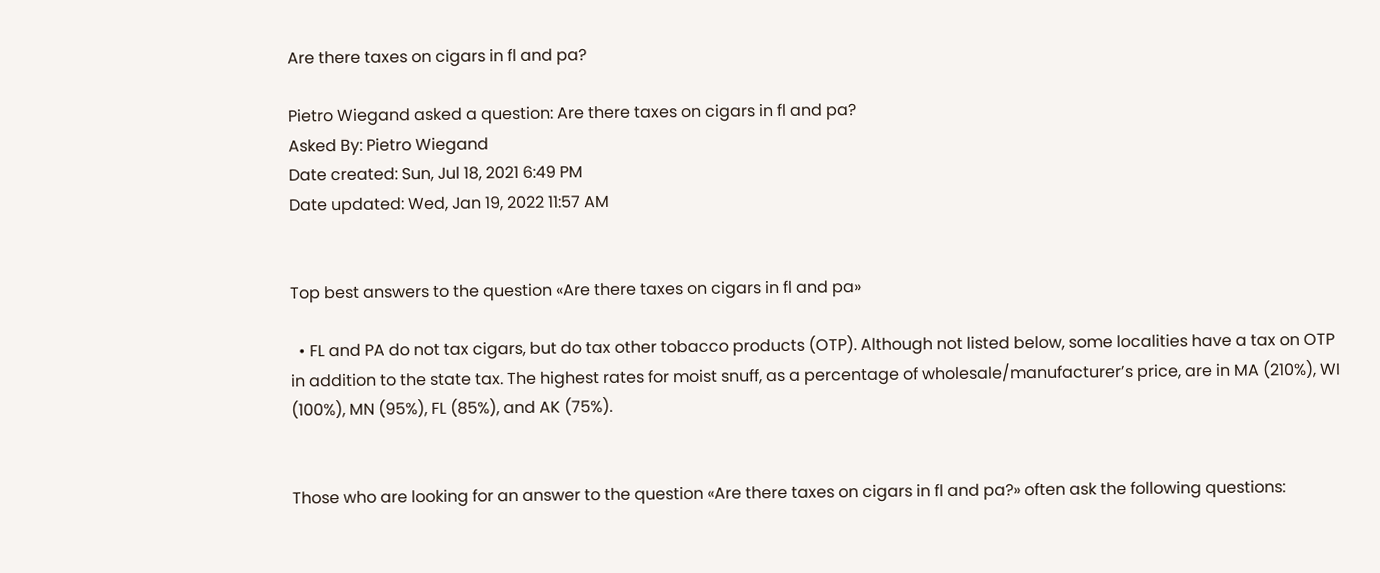Are there taxes on cigars in fl and pa?

Pietro Wiegand asked a question: Are there taxes on cigars in fl and pa?
Asked By: Pietro Wiegand
Date created: Sun, Jul 18, 2021 6:49 PM
Date updated: Wed, Jan 19, 2022 11:57 AM


Top best answers to the question «Are there taxes on cigars in fl and pa»

  • FL and PA do not tax cigars, but do tax other tobacco products (OTP). Although not listed below, some localities have a tax on OTP in addition to the state tax. The highest rates for moist snuff, as a percentage of wholesale/manufacturer’s price, are in MA (210%), WI (100%), MN (95%), FL (85%), and AK (75%).


Those who are looking for an answer to the question «Are there taxes on cigars in fl and pa?» often ask the following questions: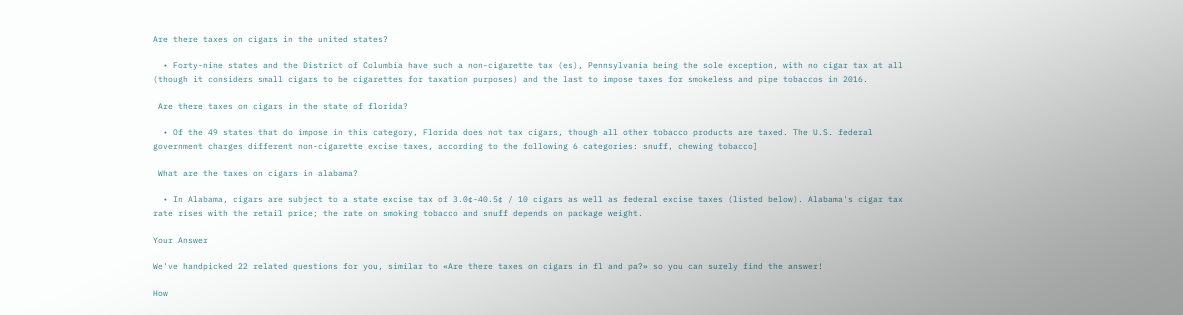Are there taxes on cigars in the united states?

  • Forty-nine states and the District of Columbia have such a non-cigarette tax (es), Pennsylvania being the sole exception, with no cigar tax at all (though it considers small cigars to be cigarettes for taxation purposes) and the last to impose taxes for smokeless and pipe tobaccos in 2016.

 Are there taxes on cigars in the state of florida?

  • Of the 49 states that do impose in this category, Florida does not tax cigars, though all other tobacco products are taxed. The U.S. federal government charges different non-cigarette excise taxes, according to the following 6 categories: snuff, chewing tobacco]

 What are the taxes on cigars in alabama?

  • In Alabama, cigars are subject to a state excise tax of 3.0¢-40.5¢ / 10 cigars as well as federal excise taxes (listed below). Alabama's cigar tax rate rises with the retail price; the rate on smoking tobacco and snuff depends on package weight.

Your Answer

We've handpicked 22 related questions for you, similar to «Are there taxes on cigars in fl and pa?» so you can surely find the answer!

How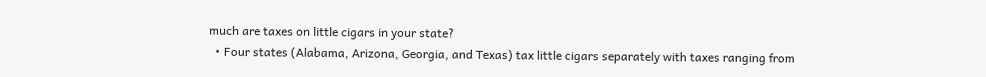much are taxes on little cigars in your state?
  • Four states (Alabama, Arizona, Georgia, and Texas) tax little cigars separately with taxes ranging from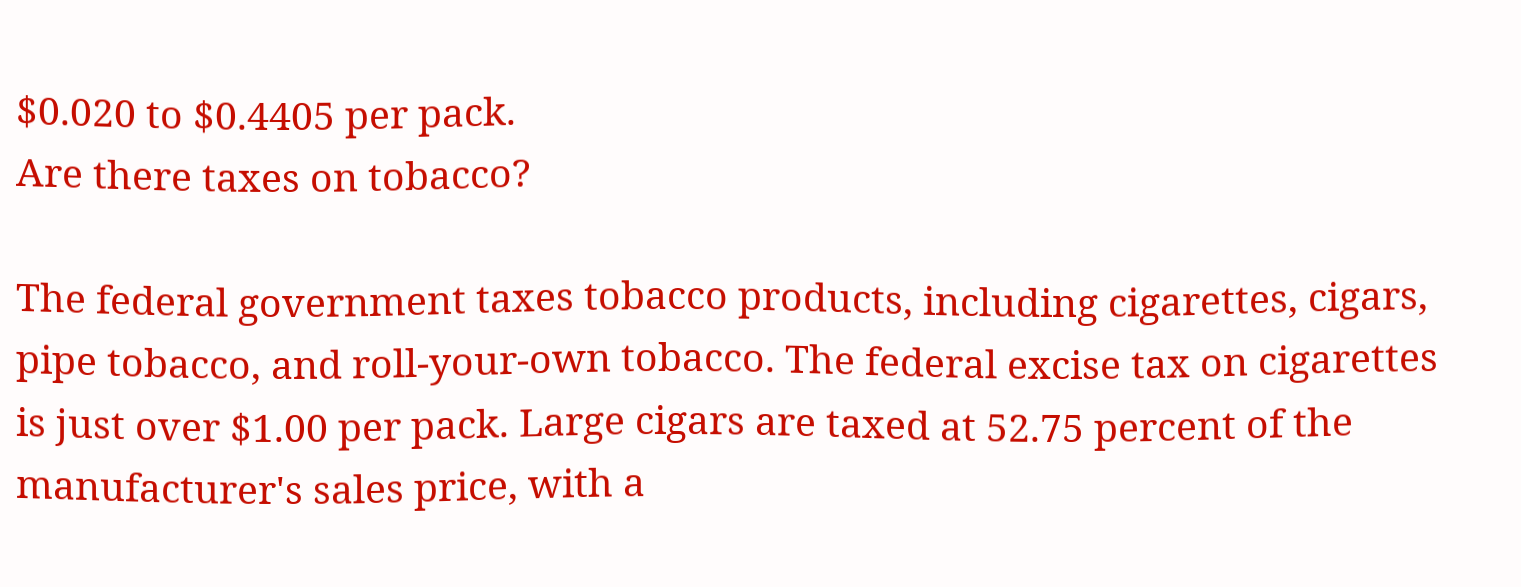$0.020 to $0.4405 per pack.
Are there taxes on tobacco?

The federal government taxes tobacco products, including cigarettes, cigars, pipe tobacco, and roll-your-own tobacco. The federal excise tax on cigarettes is just over $1.00 per pack. Large cigars are taxed at 52.75 percent of the manufacturer's sales price, with a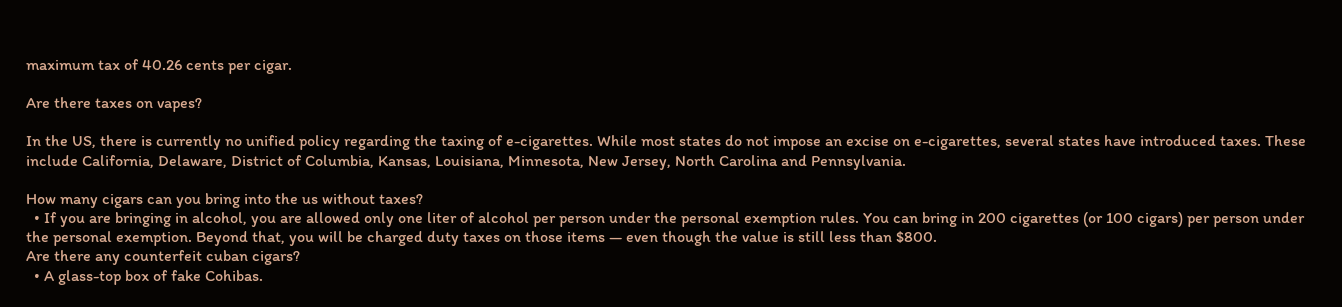maximum tax of 40.26 cents per cigar.

Are there taxes on vapes?

In the US, there is currently no unified policy regarding the taxing of e-cigarettes. While most states do not impose an excise on e-cigarettes, several states have introduced taxes. These include California, Delaware, District of Columbia, Kansas, Louisiana, Minnesota, New Jersey, North Carolina and Pennsylvania.

How many cigars can you bring into the us without taxes?
  • If you are bringing in alcohol, you are allowed only one liter of alcohol per person under the personal exemption rules. You can bring in 200 cigarettes (or 100 cigars) per person under the personal exemption. Beyond that, you will be charged duty taxes on those items — even though the value is still less than $800.
Are there any counterfeit cuban cigars?
  • A glass-top box of fake Cohibas.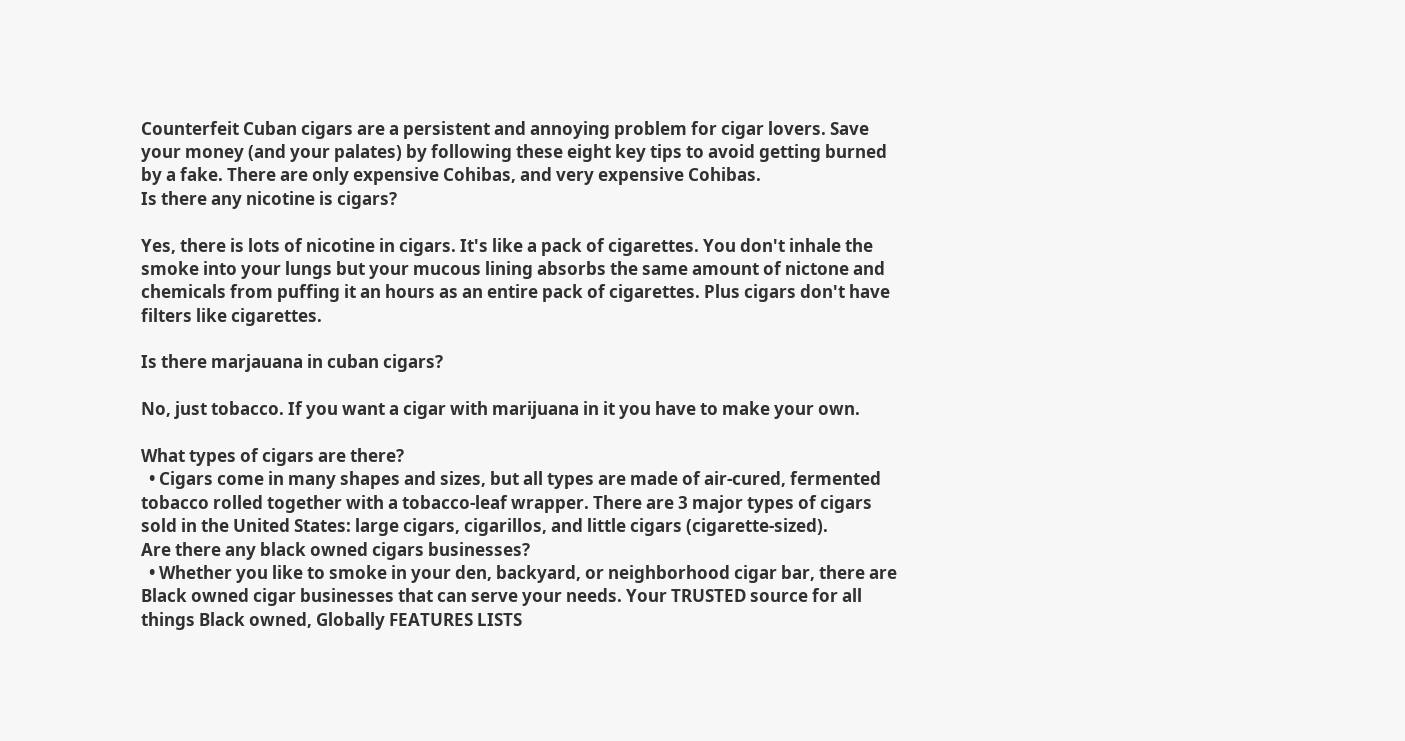Counterfeit Cuban cigars are a persistent and annoying problem for cigar lovers. Save your money (and your palates) by following these eight key tips to avoid getting burned by a fake. There are only expensive Cohibas, and very expensive Cohibas.
Is there any nicotine is cigars?

Yes, there is lots of nicotine in cigars. It's like a pack of cigarettes. You don't inhale the smoke into your lungs but your mucous lining absorbs the same amount of nictone and chemicals from puffing it an hours as an entire pack of cigarettes. Plus cigars don't have filters like cigarettes.

Is there marjauana in cuban cigars?

No, just tobacco. If you want a cigar with marijuana in it you have to make your own.

What types of cigars are there?
  • Cigars come in many shapes and sizes, but all types are made of air-cured, fermented tobacco rolled together with a tobacco-leaf wrapper. There are 3 major types of cigars sold in the United States: large cigars, cigarillos, and little cigars (cigarette-sized).
Are there any black owned cigars businesses?
  • Whether you like to smoke in your den, backyard, or neighborhood cigar bar, there are Black owned cigar businesses that can serve your needs. Your TRUSTED source for all things Black owned, Globally FEATURES LISTS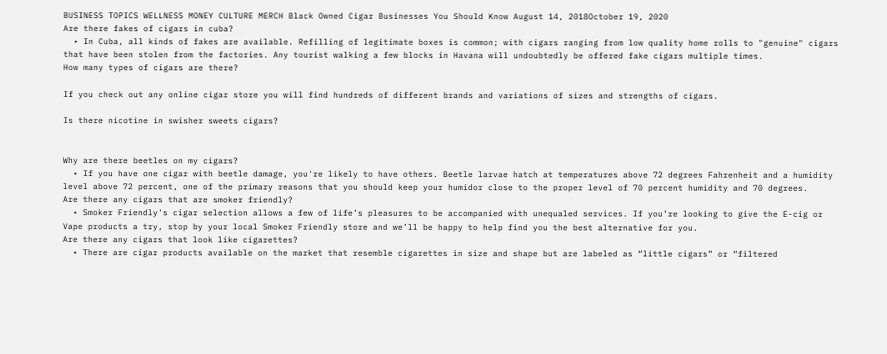BUSINESS TOPICS WELLNESS MONEY CULTURE MERCH Black Owned Cigar Businesses You Should Know August 14, 2018October 19, 2020
Are there fakes of cigars in cuba?
  • In Cuba, all kinds of fakes are available. Refilling of legitimate boxes is common; with cigars ranging from low quality home rolls to "genuine" cigars that have been stolen from the factories. Any tourist walking a few blocks in Havana will undoubtedly be offered fake cigars multiple times.
How many types of cigars are there?

If you check out any online cigar store you will find hundreds of different brands and variations of sizes and strengths of cigars.

Is there nicotine in swisher sweets cigars?


Why are there beetles on my cigars?
  • If you have one cigar with beetle damage, you're likely to have others. Beetle larvae hatch at temperatures above 72 degrees Fahrenheit and a humidity level above 72 percent, one of the primary reasons that you should keep your humidor close to the proper level of 70 percent humidity and 70 degrees.
Are there any cigars that are smoker friendly?
  • Smoker Friendly's cigar selection allows a few of life’s pleasures to be accompanied with unequaled services. If you’re looking to give the E-cig or Vape products a try, stop by your local Smoker Friendly store and we’ll be happy to help find you the best alternative for you.
Are there any cigars that look like cigarettes?
  • There are cigar products available on the market that resemble cigarettes in size and shape but are labeled as “little cigars” or “filtered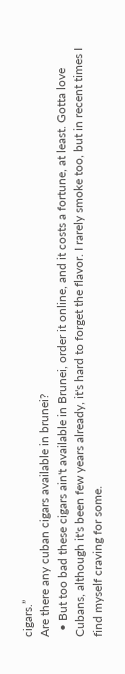cigars.”
Are there any cuban cigars available in brunei?
  • But too bad these cigars ain't available in Brunei, order it online, and it costs a fortune, at least. Gotta love Cubans, although it's been few years already, it's hard to forget the flavor. I rarely smoke too, but in recent times I find myself craving for some.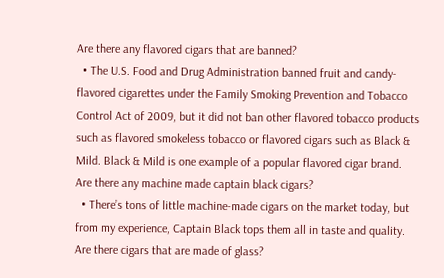Are there any flavored cigars that are banned?
  • The U.S. Food and Drug Administration banned fruit and candy-flavored cigarettes under the Family Smoking Prevention and Tobacco Control Act of 2009, but it did not ban other flavored tobacco products such as flavored smokeless tobacco or flavored cigars such as Black & Mild. Black & Mild is one example of a popular flavored cigar brand.
Are there any machine made captain black cigars?
  • There’s tons of little machine-made cigars on the market today, but from my experience, Captain Black tops them all in taste and quality.
Are there cigars that are made of glass?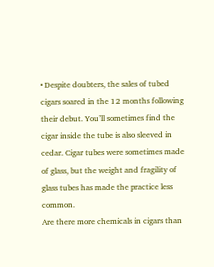• Despite doubters, the sales of tubed cigars soared in the 12 months following their debut. You’ll sometimes find the cigar inside the tube is also sleeved in cedar. Cigar tubes were sometimes made of glass, but the weight and fragility of glass tubes has made the practice less common.
Are there more chemicals in cigars than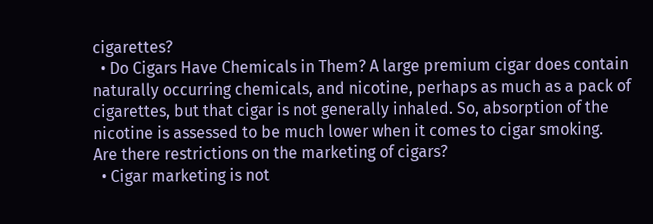cigarettes?
  • Do Cigars Have Chemicals in Them? A large premium cigar does contain naturally occurring chemicals, and nicotine, perhaps as much as a pack of cigarettes, but that cigar is not generally inhaled. So, absorption of the nicotine is assessed to be much lower when it comes to cigar smoking.
Are there restrictions on the marketing of cigars?
  • Cigar marketing is not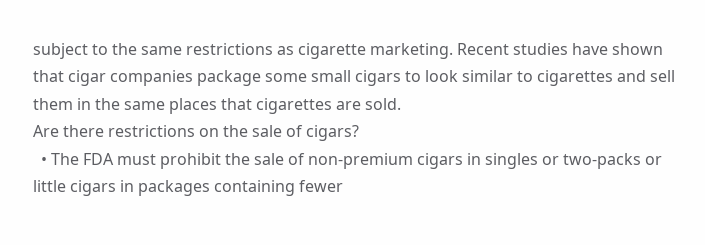subject to the same restrictions as cigarette marketing. Recent studies have shown that cigar companies package some small cigars to look similar to cigarettes and sell them in the same places that cigarettes are sold.
Are there restrictions on the sale of cigars?
  • The FDA must prohibit the sale of non-premium cigars in singles or two-packs or little cigars in packages containing fewer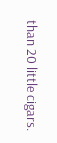than 20 little cigars.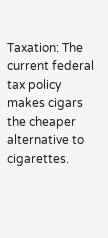Taxation: The current federal tax policy makes cigars the cheaper alternative to cigarettes.